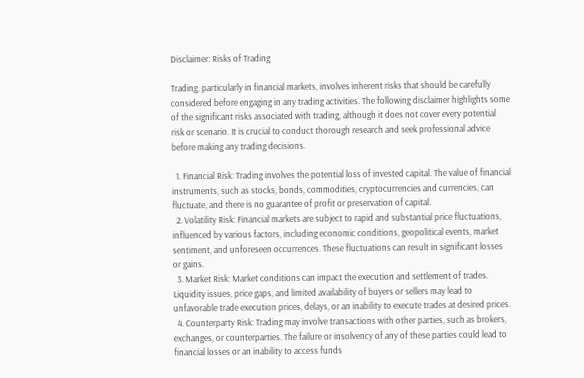Disclaimer: Risks of Trading

Trading, particularly in financial markets, involves inherent risks that should be carefully considered before engaging in any trading activities. The following disclaimer highlights some of the significant risks associated with trading, although it does not cover every potential risk or scenario. It is crucial to conduct thorough research and seek professional advice before making any trading decisions.

  1. Financial Risk: Trading involves the potential loss of invested capital. The value of financial instruments, such as stocks, bonds, commodities, cryptocurrencies and currencies, can fluctuate, and there is no guarantee of profit or preservation of capital.
  2. Volatility Risk: Financial markets are subject to rapid and substantial price fluctuations, influenced by various factors, including economic conditions, geopolitical events, market sentiment, and unforeseen occurrences. These fluctuations can result in significant losses or gains.
  3. Market Risk: Market conditions can impact the execution and settlement of trades. Liquidity issues, price gaps, and limited availability of buyers or sellers may lead to unfavorable trade execution prices, delays, or an inability to execute trades at desired prices.
  4. Counterparty Risk: Trading may involve transactions with other parties, such as brokers, exchanges, or counterparties. The failure or insolvency of any of these parties could lead to financial losses or an inability to access funds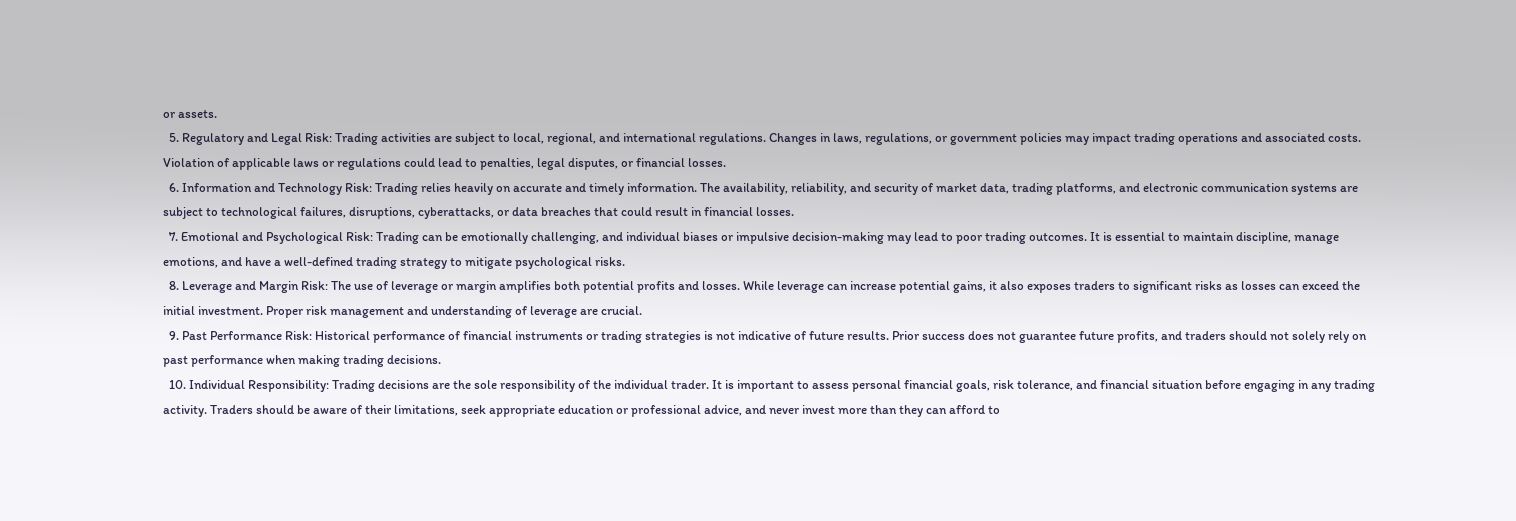or assets.
  5. Regulatory and Legal Risk: Trading activities are subject to local, regional, and international regulations. Changes in laws, regulations, or government policies may impact trading operations and associated costs. Violation of applicable laws or regulations could lead to penalties, legal disputes, or financial losses.
  6. Information and Technology Risk: Trading relies heavily on accurate and timely information. The availability, reliability, and security of market data, trading platforms, and electronic communication systems are subject to technological failures, disruptions, cyberattacks, or data breaches that could result in financial losses.
  7. Emotional and Psychological Risk: Trading can be emotionally challenging, and individual biases or impulsive decision-making may lead to poor trading outcomes. It is essential to maintain discipline, manage emotions, and have a well-defined trading strategy to mitigate psychological risks.
  8. Leverage and Margin Risk: The use of leverage or margin amplifies both potential profits and losses. While leverage can increase potential gains, it also exposes traders to significant risks as losses can exceed the initial investment. Proper risk management and understanding of leverage are crucial.
  9. Past Performance Risk: Historical performance of financial instruments or trading strategies is not indicative of future results. Prior success does not guarantee future profits, and traders should not solely rely on past performance when making trading decisions.
  10. Individual Responsibility: Trading decisions are the sole responsibility of the individual trader. It is important to assess personal financial goals, risk tolerance, and financial situation before engaging in any trading activity. Traders should be aware of their limitations, seek appropriate education or professional advice, and never invest more than they can afford to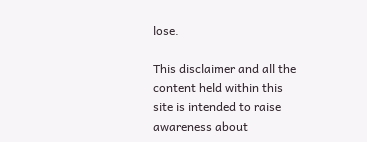lose.

This disclaimer and all the content held within this site is intended to raise awareness about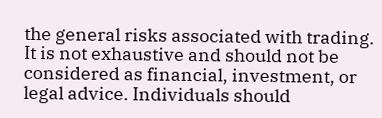the general risks associated with trading. It is not exhaustive and should not be considered as financial, investment, or legal advice. Individuals should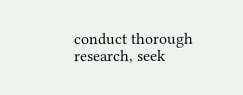conduct thorough research, seek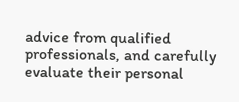advice from qualified professionals, and carefully evaluate their personal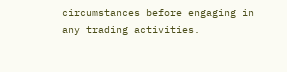circumstances before engaging in any trading activities.